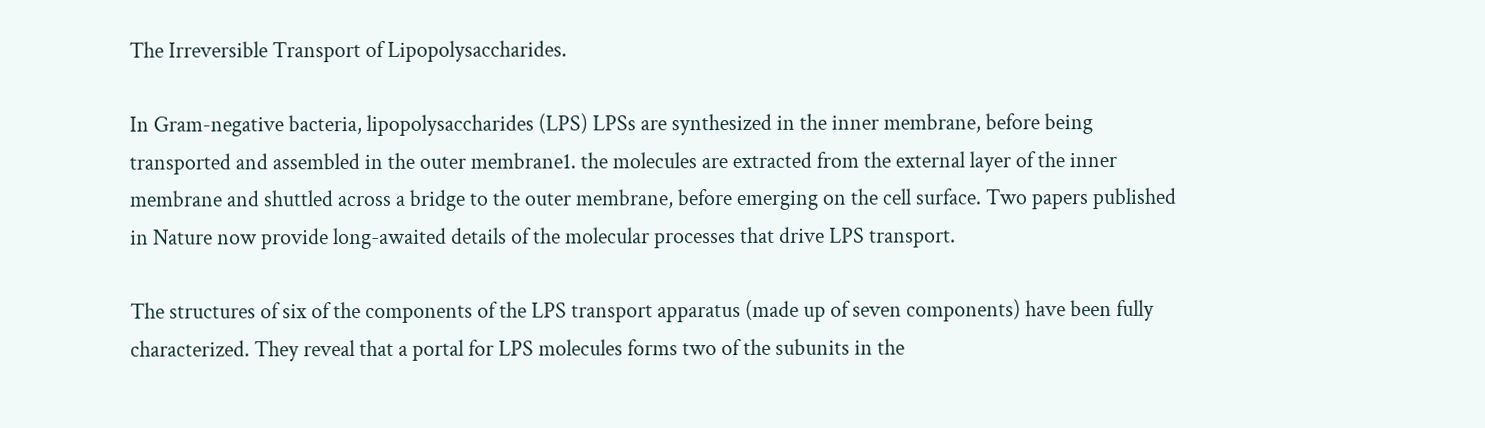The Irreversible Transport of Lipopolysaccharides.

In Gram-negative bacteria, lipopolysaccharides (LPS) LPSs are synthesized in the inner membrane, before being transported and assembled in the outer membrane1. the molecules are extracted from the external layer of the inner membrane and shuttled across a bridge to the outer membrane, before emerging on the cell surface. Two papers published in Nature now provide long-awaited details of the molecular processes that drive LPS transport.

The structures of six of the components of the LPS transport apparatus (made up of seven components) have been fully characterized. They reveal that a portal for LPS molecules forms two of the subunits in the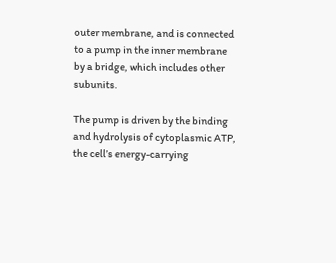outer membrane, and is connected to a pump in the inner membrane by a bridge, which includes other subunits.

The pump is driven by the binding and hydrolysis of cytoplasmic ATP, the cell’s energy-carrying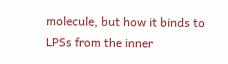molecule, but how it binds to LPSs from the inner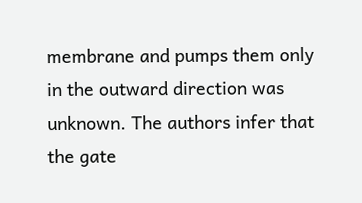membrane and pumps them only in the outward direction was unknown. The authors infer that the gate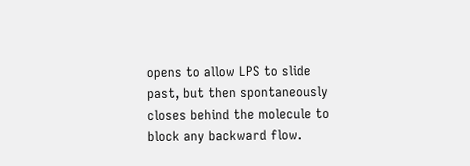opens to allow LPS to slide past, but then spontaneously closes behind the molecule to block any backward flow.